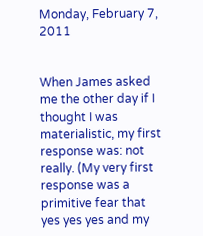Monday, February 7, 2011


When James asked me the other day if I thought I was materialistic, my first response was: not really. (My very first response was a primitive fear that yes yes yes and my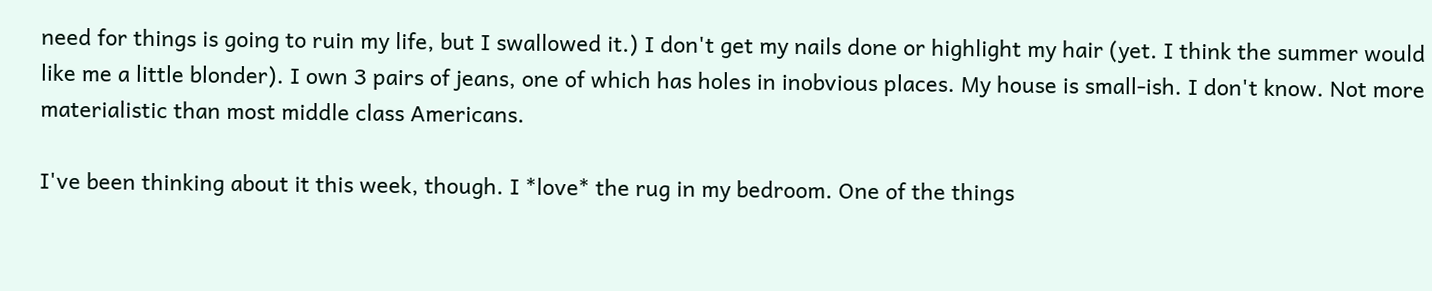need for things is going to ruin my life, but I swallowed it.) I don't get my nails done or highlight my hair (yet. I think the summer would like me a little blonder). I own 3 pairs of jeans, one of which has holes in inobvious places. My house is small-ish. I don't know. Not more materialistic than most middle class Americans.

I've been thinking about it this week, though. I *love* the rug in my bedroom. One of the things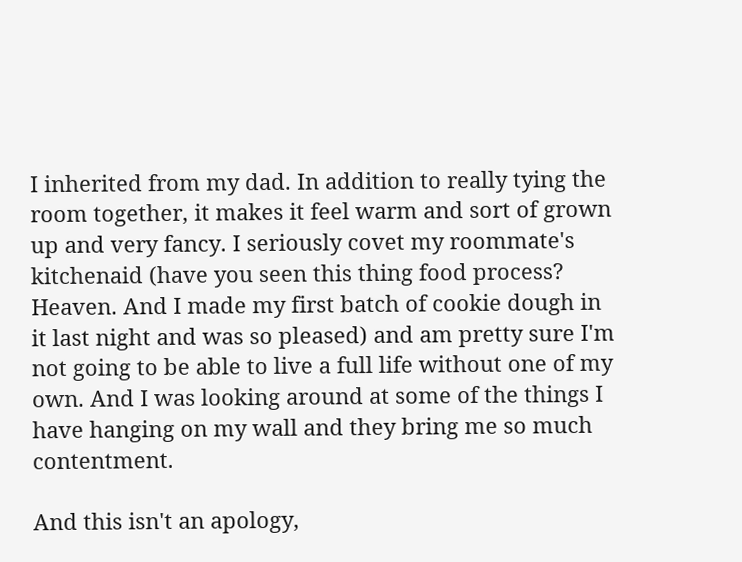I inherited from my dad. In addition to really tying the room together, it makes it feel warm and sort of grown up and very fancy. I seriously covet my roommate's kitchenaid (have you seen this thing food process? Heaven. And I made my first batch of cookie dough in it last night and was so pleased) and am pretty sure I'm not going to be able to live a full life without one of my own. And I was looking around at some of the things I have hanging on my wall and they bring me so much contentment.

And this isn't an apology,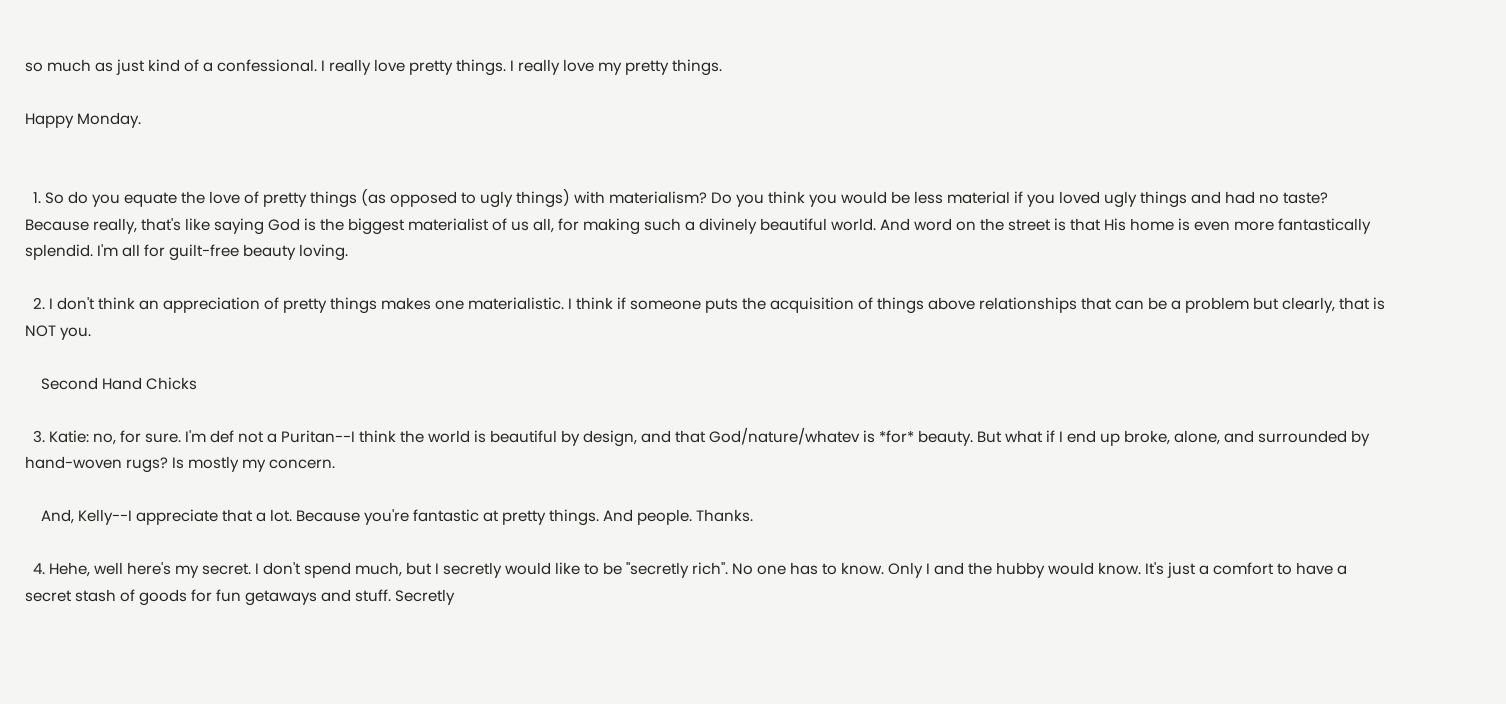so much as just kind of a confessional. I really love pretty things. I really love my pretty things.

Happy Monday.


  1. So do you equate the love of pretty things (as opposed to ugly things) with materialism? Do you think you would be less material if you loved ugly things and had no taste? Because really, that's like saying God is the biggest materialist of us all, for making such a divinely beautiful world. And word on the street is that His home is even more fantastically splendid. I'm all for guilt-free beauty loving.

  2. I don't think an appreciation of pretty things makes one materialistic. I think if someone puts the acquisition of things above relationships that can be a problem but clearly, that is NOT you.

    Second Hand Chicks

  3. Katie: no, for sure. I'm def not a Puritan--I think the world is beautiful by design, and that God/nature/whatev is *for* beauty. But what if I end up broke, alone, and surrounded by hand-woven rugs? Is mostly my concern.

    And, Kelly--I appreciate that a lot. Because you're fantastic at pretty things. And people. Thanks.

  4. Hehe, well here's my secret. I don't spend much, but I secretly would like to be "secretly rich". No one has to know. Only I and the hubby would know. It's just a comfort to have a secret stash of goods for fun getaways and stuff. Secretly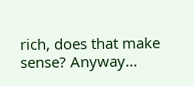rich, does that make sense? Anyway...